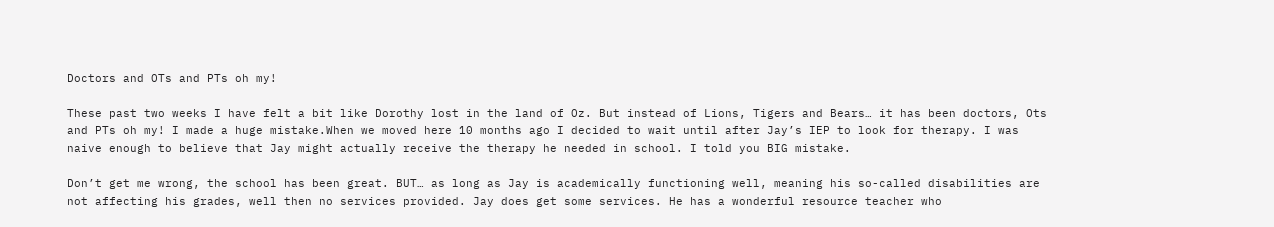Doctors and OTs and PTs oh my!

These past two weeks I have felt a bit like Dorothy lost in the land of Oz. But instead of Lions, Tigers and Bears… it has been doctors, Ots and PTs oh my! I made a huge mistake.When we moved here 10 months ago I decided to wait until after Jay’s IEP to look for therapy. I was naive enough to believe that Jay might actually receive the therapy he needed in school. I told you BIG mistake.

Don’t get me wrong, the school has been great. BUT… as long as Jay is academically functioning well, meaning his so-called disabilities are not affecting his grades, well then no services provided. Jay does get some services. He has a wonderful resource teacher who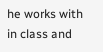he works with in class and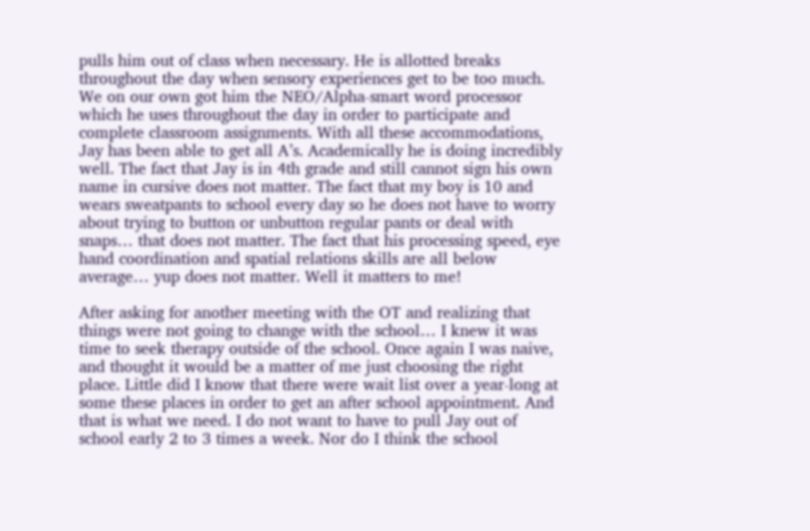pulls him out of class when necessary. He is allotted breaks throughout the day when sensory experiences get to be too much. We on our own got him the NEO/Alpha-smart word processor which he uses throughout the day in order to participate and complete classroom assignments. With all these accommodations, Jay has been able to get all A’s. Academically he is doing incredibly well. The fact that Jay is in 4th grade and still cannot sign his own name in cursive does not matter. The fact that my boy is 10 and wears sweatpants to school every day so he does not have to worry about trying to button or unbutton regular pants or deal with snaps… that does not matter. The fact that his processing speed, eye hand coordination and spatial relations skills are all below average… yup does not matter. Well it matters to me!

After asking for another meeting with the OT and realizing that things were not going to change with the school… I knew it was time to seek therapy outside of the school. Once again I was naive, and thought it would be a matter of me just choosing the right place. Little did I know that there were wait list over a year-long at some these places in order to get an after school appointment. And that is what we need. I do not want to have to pull Jay out of school early 2 to 3 times a week. Nor do I think the school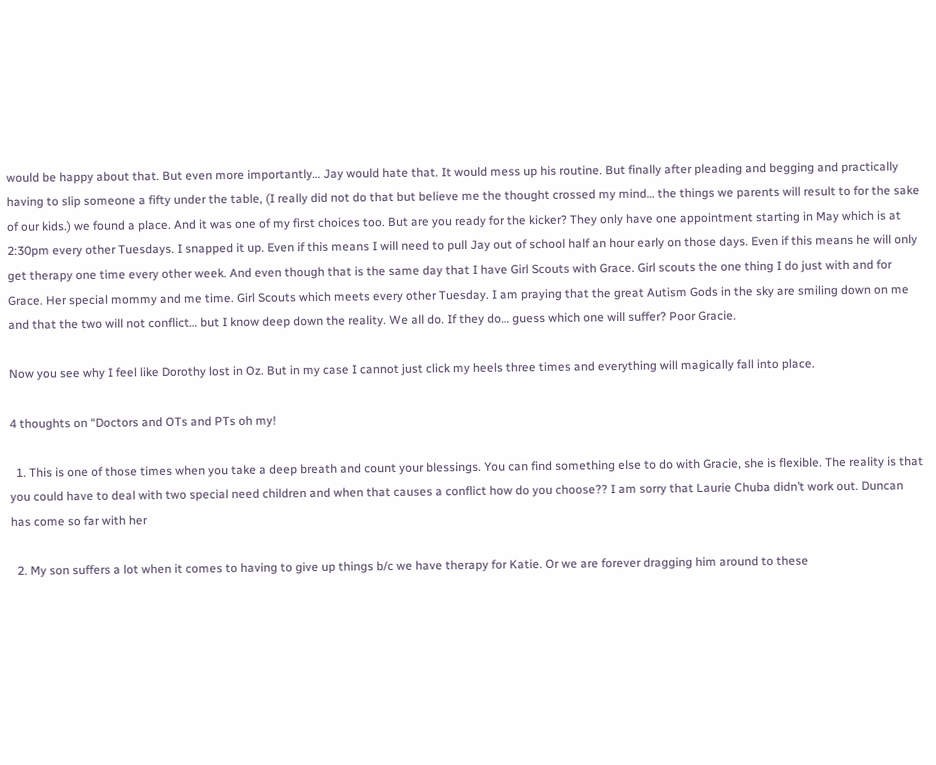would be happy about that. But even more importantly… Jay would hate that. It would mess up his routine. But finally after pleading and begging and practically having to slip someone a fifty under the table, (I really did not do that but believe me the thought crossed my mind… the things we parents will result to for the sake of our kids.) we found a place. And it was one of my first choices too. But are you ready for the kicker? They only have one appointment starting in May which is at 2:30pm every other Tuesdays. I snapped it up. Even if this means I will need to pull Jay out of school half an hour early on those days. Even if this means he will only get therapy one time every other week. And even though that is the same day that I have Girl Scouts with Grace. Girl scouts the one thing I do just with and for Grace. Her special mommy and me time. Girl Scouts which meets every other Tuesday. I am praying that the great Autism Gods in the sky are smiling down on me and that the two will not conflict… but I know deep down the reality. We all do. If they do… guess which one will suffer? Poor Gracie.

Now you see why I feel like Dorothy lost in Oz. But in my case I cannot just click my heels three times and everything will magically fall into place.

4 thoughts on “Doctors and OTs and PTs oh my!

  1. This is one of those times when you take a deep breath and count your blessings. You can find something else to do with Gracie, she is flexible. The reality is that you could have to deal with two special need children and when that causes a conflict how do you choose?? I am sorry that Laurie Chuba didn’t work out. Duncan has come so far with her

  2. My son suffers a lot when it comes to having to give up things b/c we have therapy for Katie. Or we are forever dragging him around to these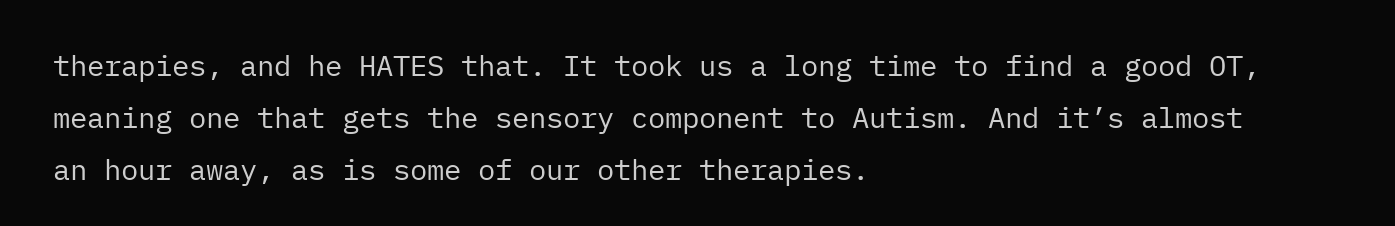therapies, and he HATES that. It took us a long time to find a good OT, meaning one that gets the sensory component to Autism. And it’s almost an hour away, as is some of our other therapies.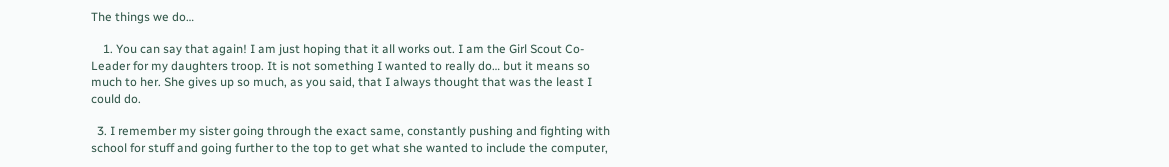The things we do…

    1. You can say that again! I am just hoping that it all works out. I am the Girl Scout Co-Leader for my daughters troop. It is not something I wanted to really do… but it means so much to her. She gives up so much, as you said, that I always thought that was the least I could do.

  3. I remember my sister going through the exact same, constantly pushing and fighting with school for stuff and going further to the top to get what she wanted to include the computer,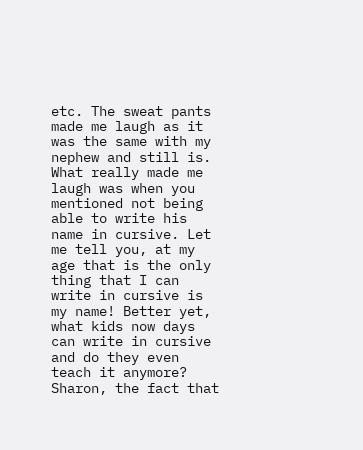etc. The sweat pants made me laugh as it was the same with my nephew and still is. What really made me laugh was when you mentioned not being able to write his name in cursive. Let me tell you, at my age that is the only thing that I can write in cursive is my name! Better yet, what kids now days can write in cursive and do they even teach it anymore? Sharon, the fact that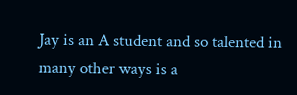Jay is an A student and so talented in many other ways is a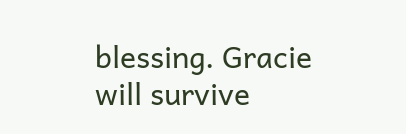blessing. Gracie will survive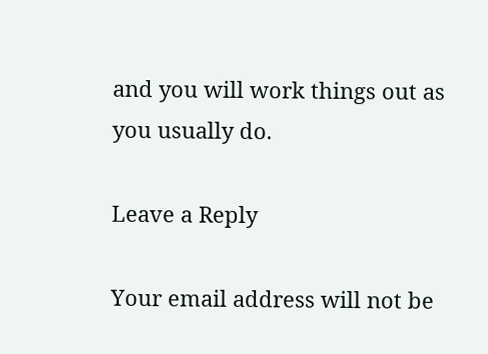and you will work things out as you usually do.

Leave a Reply

Your email address will not be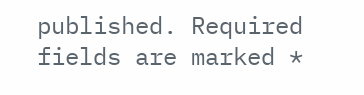published. Required fields are marked *